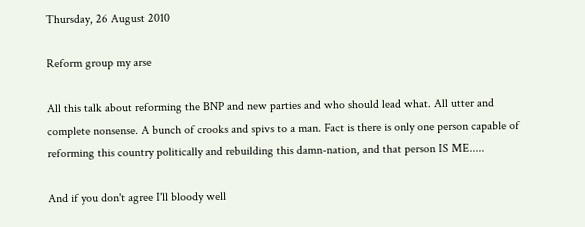Thursday, 26 August 2010

Reform group my arse

All this talk about reforming the BNP and new parties and who should lead what. All utter and complete nonsense. A bunch of crooks and spivs to a man. Fact is there is only one person capable of reforming this country politically and rebuilding this damn-nation, and that person IS ME.....

And if you don't agree I'll bloody well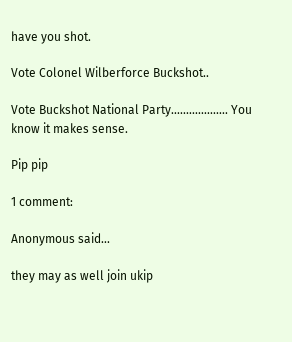have you shot.

Vote Colonel Wilberforce Buckshot..

Vote Buckshot National Party................... You know it makes sense.

Pip pip

1 comment:

Anonymous said...

they may as well join ukip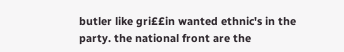butler like gri££in wanted ethnic's in the party. the national front are the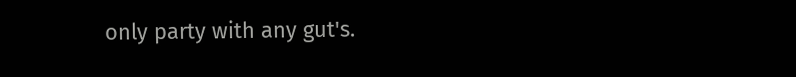only party with any gut's.